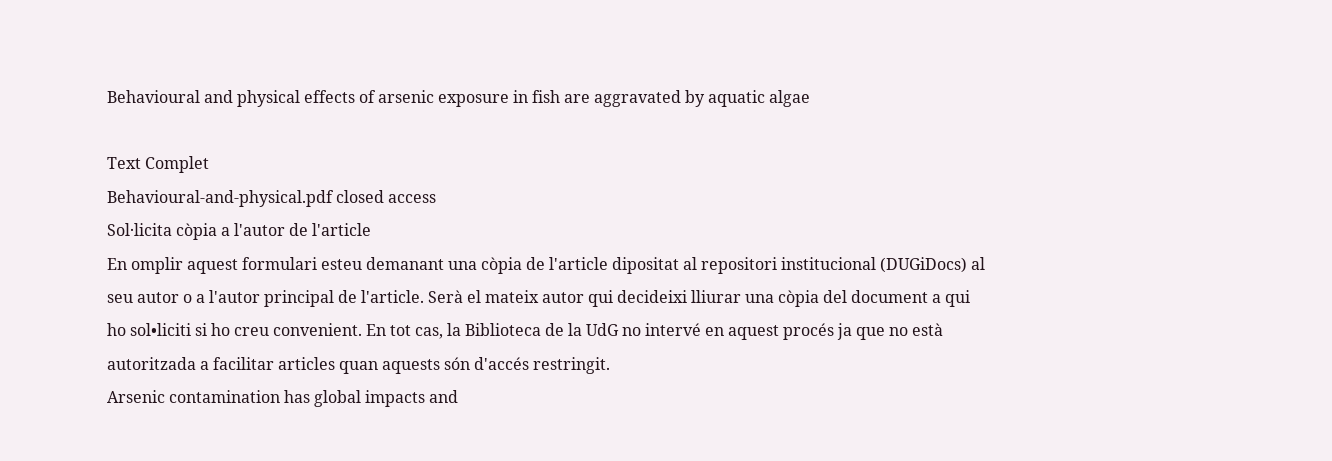Behavioural and physical effects of arsenic exposure in fish are aggravated by aquatic algae

Text Complet
Behavioural-and-physical.pdf closed access
Sol·licita còpia a l'autor de l'article
En omplir aquest formulari esteu demanant una còpia de l'article dipositat al repositori institucional (DUGiDocs) al seu autor o a l'autor principal de l'article. Serà el mateix autor qui decideixi lliurar una còpia del document a qui ho sol•liciti si ho creu convenient. En tot cas, la Biblioteca de la UdG no intervé en aquest procés ja que no està autoritzada a facilitar articles quan aquests són d'accés restringit.
Arsenic contamination has global impacts and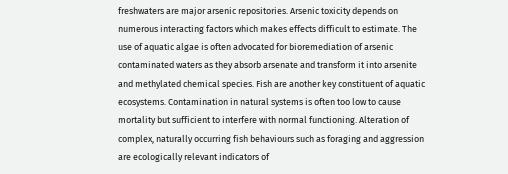freshwaters are major arsenic repositories. Arsenic toxicity depends on numerous interacting factors which makes effects difficult to estimate. The use of aquatic algae is often advocated for bioremediation of arsenic contaminated waters as they absorb arsenate and transform it into arsenite and methylated chemical species. Fish are another key constituent of aquatic ecosystems. Contamination in natural systems is often too low to cause mortality but sufficient to interfere with normal functioning. Alteration of complex, naturally occurring fish behaviours such as foraging and aggression are ecologically relevant indicators of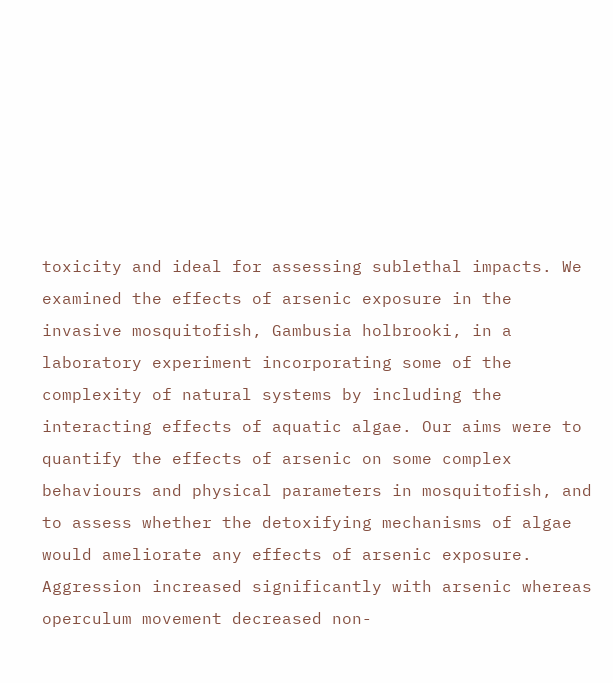toxicity and ideal for assessing sublethal impacts. We examined the effects of arsenic exposure in the invasive mosquitofish, Gambusia holbrooki, in a laboratory experiment incorporating some of the complexity of natural systems by including the interacting effects of aquatic algae. Our aims were to quantify the effects of arsenic on some complex behaviours and physical parameters in mosquitofish, and to assess whether the detoxifying mechanisms of algae would ameliorate any effects of arsenic exposure. Aggression increased significantly with arsenic whereas operculum movement decreased non-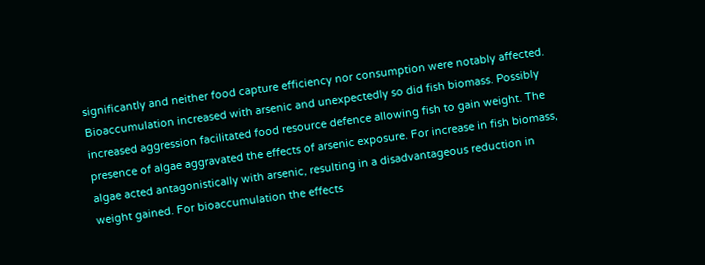significantly and neither food capture efficiency nor consumption were notably affected. Bioaccumulation increased with arsenic and unexpectedly so did fish biomass. Possibly increased aggression facilitated food resource defence allowing fish to gain weight. The presence of algae aggravated the effects of arsenic exposure. For increase in fish biomass, algae acted antagonistically with arsenic, resulting in a disadvantageous reduction in weight gained. For bioaccumulation the effects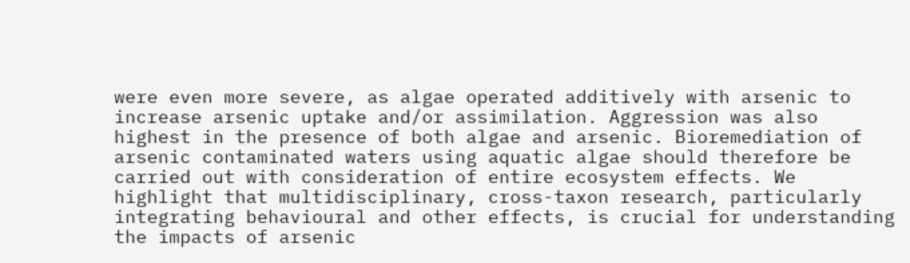were even more severe, as algae operated additively with arsenic to increase arsenic uptake and/or assimilation. Aggression was also highest in the presence of both algae and arsenic. Bioremediation of arsenic contaminated waters using aquatic algae should therefore be carried out with consideration of entire ecosystem effects. We highlight that multidisciplinary, cross-taxon research, particularly integrating behavioural and other effects, is crucial for understanding the impacts of arsenic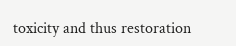toxicity and thus restoration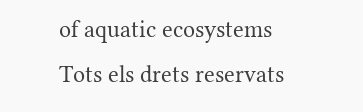of aquatic ecosystems
Tots els drets reservats